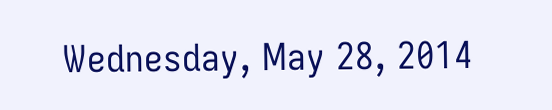Wednesday, May 28, 2014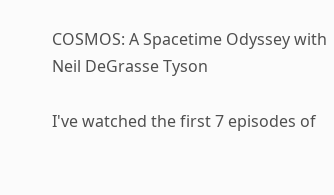COSMOS: A Spacetime Odyssey with Neil DeGrasse Tyson

I've watched the first 7 episodes of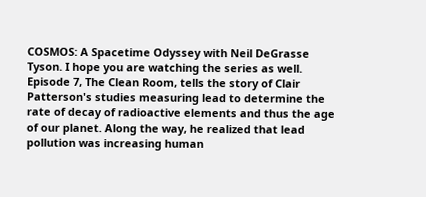COSMOS: A Spacetime Odyssey with Neil DeGrasse Tyson. I hope you are watching the series as well. Episode 7, The Clean Room, tells the story of Clair Patterson's studies measuring lead to determine the rate of decay of radioactive elements and thus the age of our planet. Along the way, he realized that lead pollution was increasing human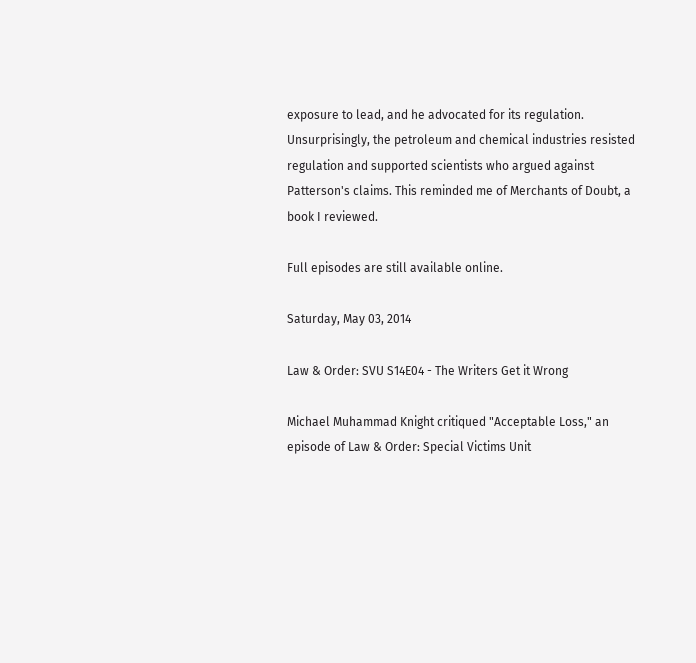exposure to lead, and he advocated for its regulation. Unsurprisingly, the petroleum and chemical industries resisted regulation and supported scientists who argued against Patterson's claims. This reminded me of Merchants of Doubt, a book I reviewed.

Full episodes are still available online.

Saturday, May 03, 2014

Law & Order: SVU S14E04 - The Writers Get it Wrong

Michael Muhammad Knight critiqued "Acceptable Loss," an episode of Law & Order: Special Victims Unit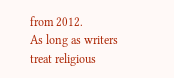from 2012.
As long as writers treat religious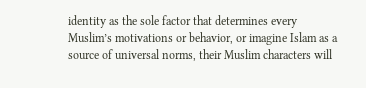identity as the sole factor that determines every Muslim’s motivations or behavior, or imagine Islam as a source of universal norms, their Muslim characters will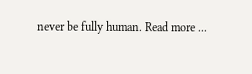never be fully human. Read more ...